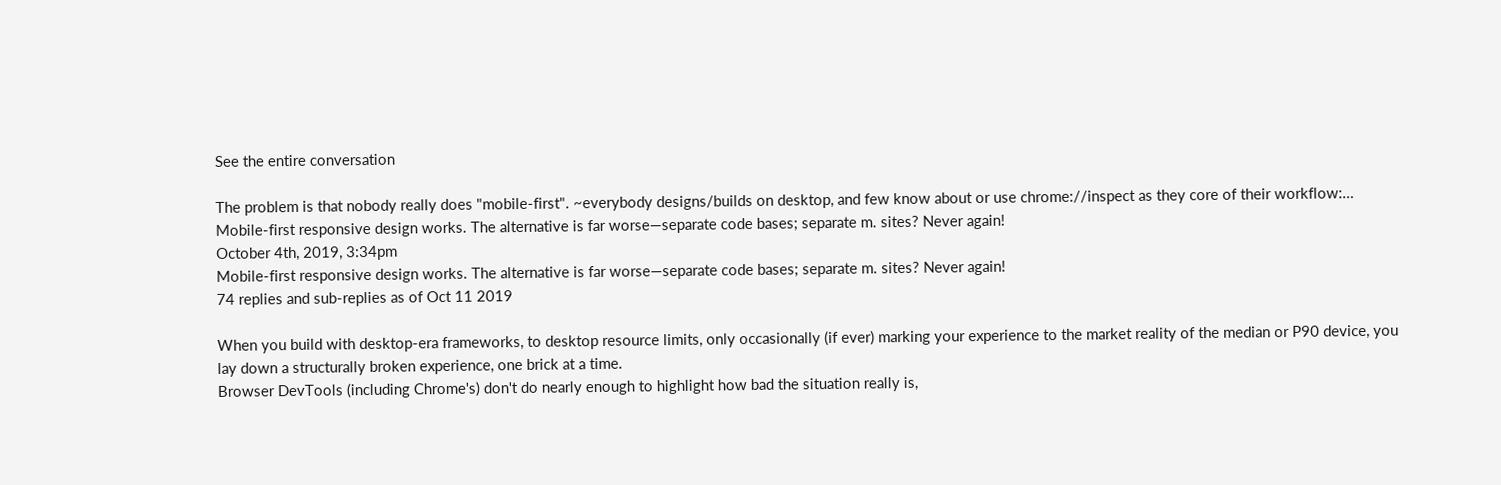See the entire conversation

The problem is that nobody really does "mobile-first". ~everybody designs/builds on desktop, and few know about or use chrome://inspect as they core of their workflow:…
Mobile-first responsive design works. The alternative is far worse—separate code bases; separate m. sites? Never again!
October 4th, 2019, 3:34pm
Mobile-first responsive design works. The alternative is far worse—separate code bases; separate m. sites? Never again!
74 replies and sub-replies as of Oct 11 2019

When you build with desktop-era frameworks, to desktop resource limits, only occasionally (if ever) marking your experience to the market reality of the median or P90 device, you lay down a structurally broken experience, one brick at a time.
Browser DevTools (including Chrome's) don't do nearly enough to highlight how bad the situation really is,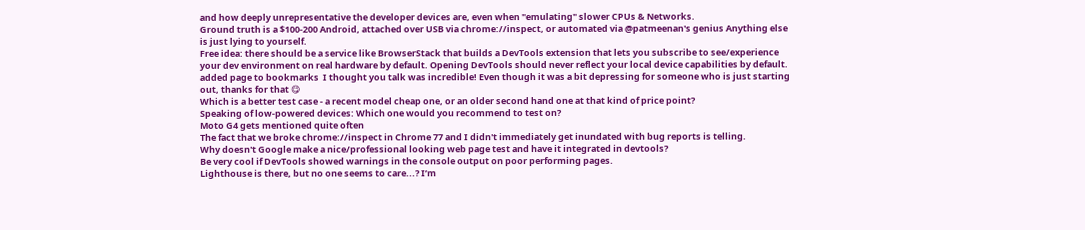and how deeply unrepresentative the developer devices are, even when "emulating" slower CPUs & Networks.
Ground truth is a $100-200 Android, attached over USB via chrome://inspect, or automated via @patmeenan's genius Anything else is just lying to yourself.
Free idea: there should be a service like BrowserStack that builds a DevTools extension that lets you subscribe to see/experience your dev environment on real hardware by default. Opening DevTools should never reflect your local device capabilities by default.
added page to bookmarks  I thought you talk was incredible! Even though it was a bit depressing for someone who is just starting out, thanks for that 😋
Which is a better test case - a recent model cheap one, or an older second hand one at that kind of price point?
Speaking of low-powered devices: Which one would you recommend to test on?
Moto G4 gets mentioned quite often
The fact that we broke chrome://inspect in Chrome 77 and I didn't immediately get inundated with bug reports is telling.
Why doesn't Google make a nice/professional looking web page test and have it integrated in devtools?
Be very cool if DevTools showed warnings in the console output on poor performing pages.
Lighthouse is there, but no one seems to care...? I’m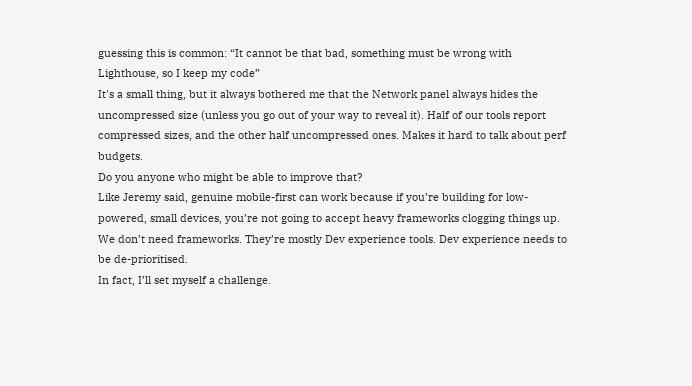guessing this is common: “It cannot be that bad, something must be wrong with Lighthouse, so I keep my code”
It's a small thing, but it always bothered me that the Network panel always hides the uncompressed size (unless you go out of your way to reveal it). Half of our tools report compressed sizes, and the other half uncompressed ones. Makes it hard to talk about perf budgets.
Do you anyone who might be able to improve that?
Like Jeremy said, genuine mobile-first can work because if you’re building for low-powered, small devices, you’re not going to accept heavy frameworks clogging things up. We don’t need frameworks. They’re mostly Dev experience tools. Dev experience needs to be de-prioritised.
In fact, I’ll set myself a challenge.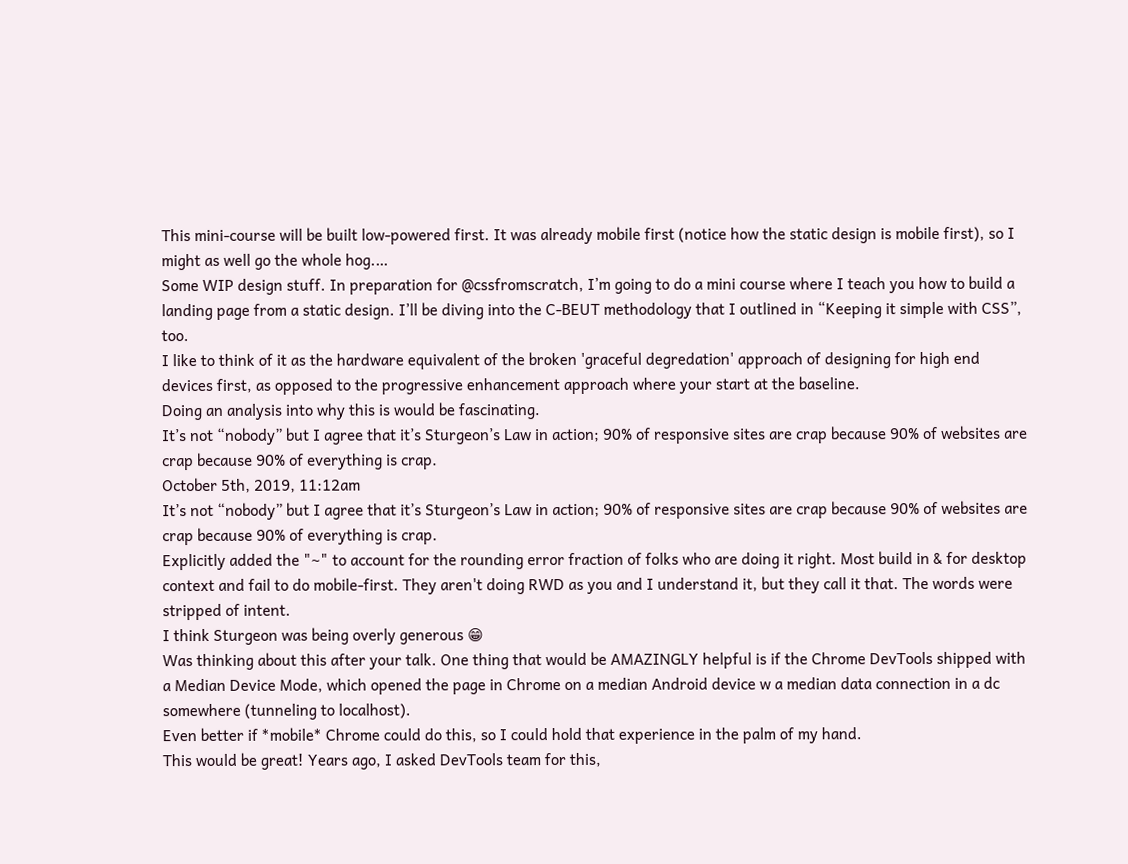This mini-course will be built low-powered first. It was already mobile first (notice how the static design is mobile first), so I might as well go the whole hog.…
Some WIP design stuff. In preparation for @cssfromscratch, I’m going to do a mini course where I teach you how to build a landing page from a static design. I’ll be diving into the C-BEUT methodology that I outlined in “Keeping it simple with CSS”, too.
I like to think of it as the hardware equivalent of the broken 'graceful degredation' approach of designing for high end devices first, as opposed to the progressive enhancement approach where your start at the baseline.
Doing an analysis into why this is would be fascinating.
It’s not “nobody” but I agree that it’s Sturgeon’s Law in action; 90% of responsive sites are crap because 90% of websites are crap because 90% of everything is crap.
October 5th, 2019, 11:12am
It’s not “nobody” but I agree that it’s Sturgeon’s Law in action; 90% of responsive sites are crap because 90% of websites are crap because 90% of everything is crap.
Explicitly added the "~" to account for the rounding error fraction of folks who are doing it right. Most build in & for desktop context and fail to do mobile-first. They aren't doing RWD as you and I understand it, but they call it that. The words were stripped of intent.
I think Sturgeon was being overly generous 😁
Was thinking about this after your talk. One thing that would be AMAZINGLY helpful is if the Chrome DevTools shipped with a Median Device Mode, which opened the page in Chrome on a median Android device w a median data connection in a dc somewhere (tunneling to localhost).
Even better if *mobile* Chrome could do this, so I could hold that experience in the palm of my hand.
This would be great! Years ago, I asked DevTools team for this,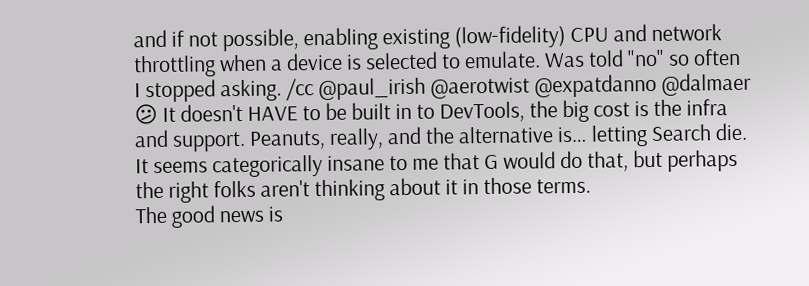and if not possible, enabling existing (low-fidelity) CPU and network throttling when a device is selected to emulate. Was told "no" so often I stopped asking. /cc @paul_irish @aerotwist @expatdanno @dalmaer
😕 It doesn't HAVE to be built in to DevTools, the big cost is the infra and support. Peanuts, really, and the alternative is… letting Search die. It seems categorically insane to me that G would do that, but perhaps the right folks aren't thinking about it in those terms.
The good news is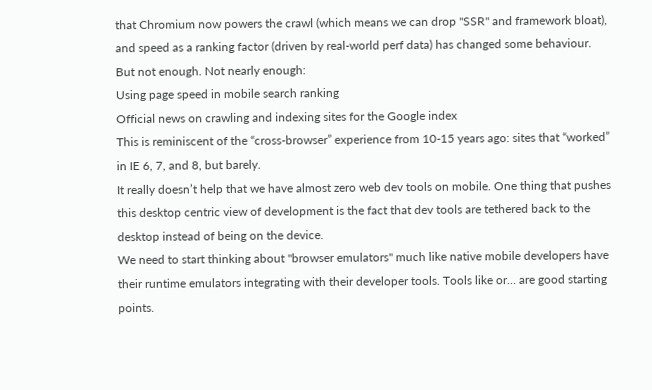that Chromium now powers the crawl (which means we can drop "SSR" and framework bloat), and speed as a ranking factor (driven by real-world perf data) has changed some behaviour. But not enough. Not nearly enough:
Using page speed in mobile search ranking
Official news on crawling and indexing sites for the Google index
This is reminiscent of the “cross-browser” experience from 10-15 years ago: sites that “worked” in IE 6, 7, and 8, but barely.
It really doesn’t help that we have almost zero web dev tools on mobile. One thing that pushes this desktop centric view of development is the fact that dev tools are tethered back to the desktop instead of being on the device.
We need to start thinking about "browser emulators" much like native mobile developers have their runtime emulators integrating with their developer tools. Tools like or… are good starting points.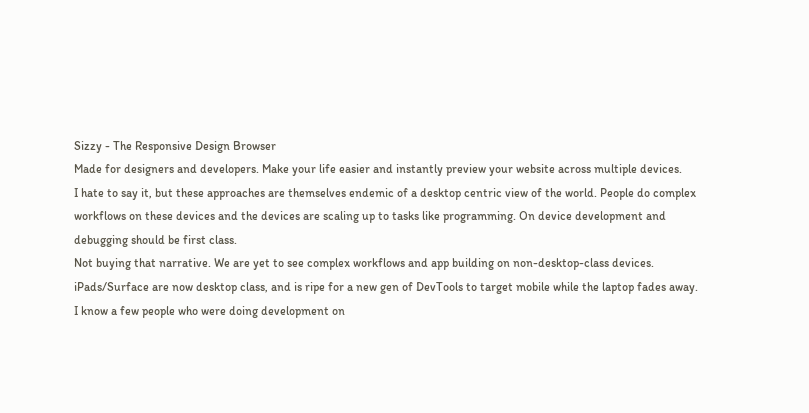Sizzy - The Responsive Design Browser
Made for designers and developers. Make your life easier and instantly preview your website across multiple devices.
I hate to say it, but these approaches are themselves endemic of a desktop centric view of the world. People do complex workflows on these devices and the devices are scaling up to tasks like programming. On device development and debugging should be first class.
Not buying that narrative. We are yet to see complex workflows and app building on non-desktop-class devices. iPads/Surface are now desktop class, and is ripe for a new gen of DevTools to target mobile while the laptop fades away.
I know a few people who were doing development on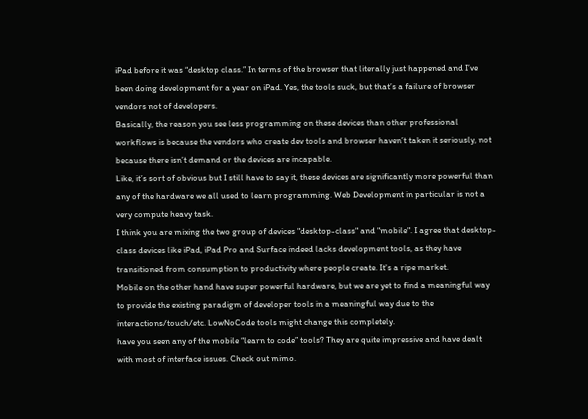iPad before it was “desktop class.” In terms of the browser that literally just happened and I’ve been doing development for a year on iPad. Yes, the tools suck, but that’s a failure of browser vendors not of developers.
Basically, the reason you see less programming on these devices than other professional workflows is because the vendors who create dev tools and browser haven’t taken it seriously, not because there isn’t demand or the devices are incapable.
Like, it’s sort of obvious but I still have to say it, these devices are significantly more powerful than any of the hardware we all used to learn programming. Web Development in particular is not a very compute heavy task.
I think you are mixing the two group of devices "desktop-class" and "mobile". I agree that desktop-class devices like iPad, iPad Pro and Surface indeed lacks development tools, as they have transitioned from consumption to productivity where people create. It's a ripe market.
Mobile on the other hand have super powerful hardware, but we are yet to find a meaningful way to provide the existing paradigm of developer tools in a meaningful way due to the interactions/touch/etc. LowNoCode tools might change this completely.
have you seen any of the mobile “learn to code” tools? They are quite impressive and have dealt with most of interface issues. Check out mimo.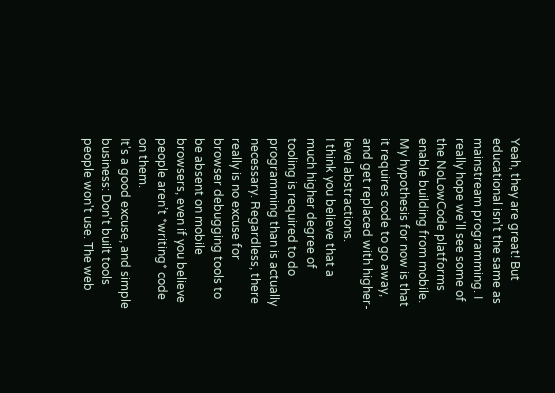Yeah, they are great! But educational isn't the same as mainstream programming. I really hope we'll see some of the NoLowCode platforms enable building from mobile. My hypothesis for now is that it requires code to go away, and get replaced with higher-level abstractions.
I think you believe that a much higher degree of tooling is required to do programming than is actually necessary. Regardless, there really is no excuse for browser debugging tools to be absent on mobile browsers, even if you believe people aren’t *writing* code on them.
It's a good excuse, and simple business: Don't built tools people won't use. The web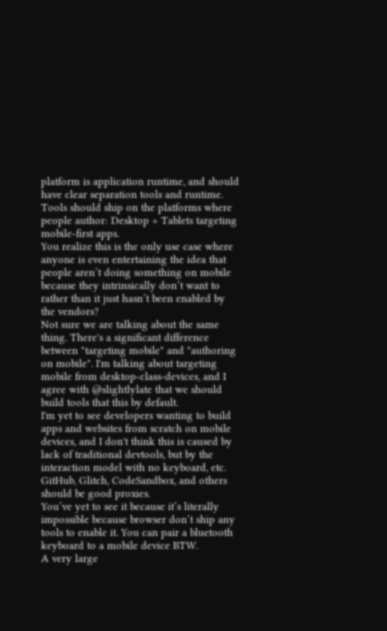platform is application runtime, and should have clear separation tools and runtime. Tools should ship on the platforms where people author: Desktop + Tablets targeting mobile-first apps.
You realize this is the only use case where anyone is even entertaining the idea that people aren’t doing something on mobile because they intrinsically don’t want to rather than it just hasn’t been enabled by the vendors?
Not sure we are talking about the same thing. There's a significant difference between "targeting mobile" and "authoring on mobile". I'm talking about targeting mobile from desktop-class-devices, and I agree with @slightlylate that we should build tools that this by default.
I'm yet to see developers wanting to build apps and websites from scratch on mobile devices, and I don't think this is caused by lack of traditional devtools, but by the interaction model with no keyboard, etc. GitHub, Glitch, CodeSandbox, and others should be good proxies.
You’ve yet to see it because it’s literally impossible because browser don’t ship any tools to enable it. You can pair a bluetooth keyboard to a mobile device BTW.
A very large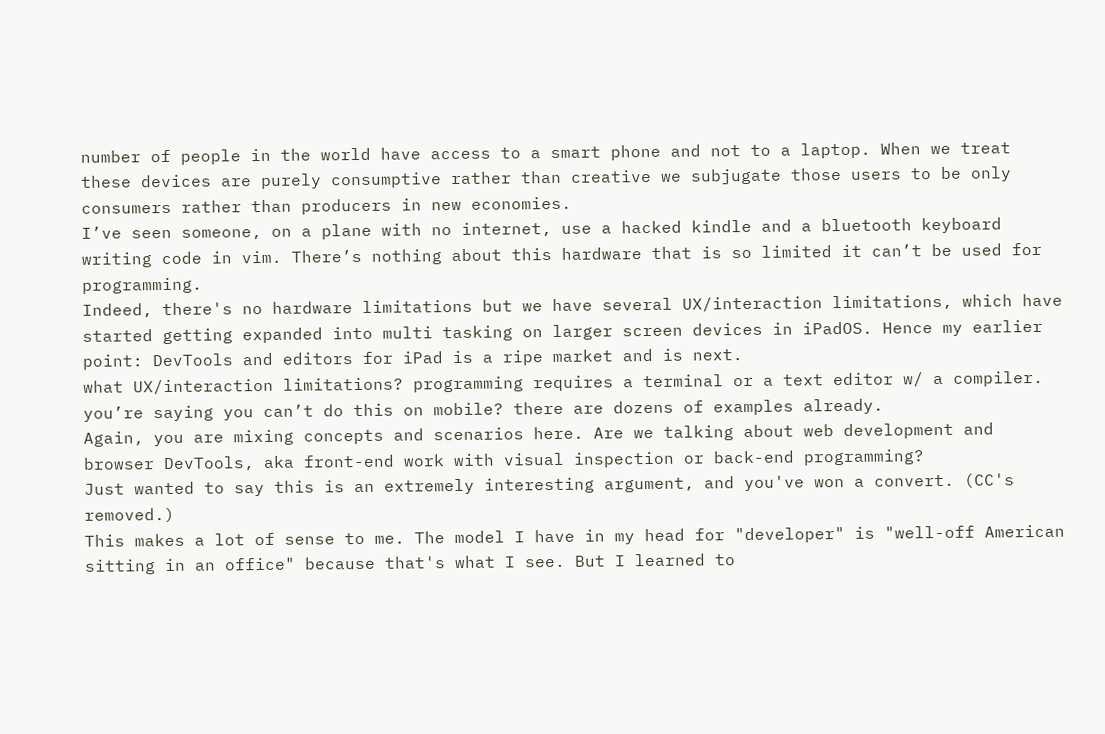number of people in the world have access to a smart phone and not to a laptop. When we treat these devices are purely consumptive rather than creative we subjugate those users to be only consumers rather than producers in new economies.
I’ve seen someone, on a plane with no internet, use a hacked kindle and a bluetooth keyboard writing code in vim. There’s nothing about this hardware that is so limited it can’t be used for programming.
Indeed, there's no hardware limitations but we have several UX/interaction limitations, which have started getting expanded into multi tasking on larger screen devices in iPadOS. Hence my earlier point: DevTools and editors for iPad is a ripe market and is next.
what UX/interaction limitations? programming requires a terminal or a text editor w/ a compiler. you’re saying you can’t do this on mobile? there are dozens of examples already.
Again, you are mixing concepts and scenarios here. Are we talking about web development and browser DevTools, aka front-end work with visual inspection or back-end programming?
Just wanted to say this is an extremely interesting argument, and you've won a convert. (CC's removed.)
This makes a lot of sense to me. The model I have in my head for "developer" is "well-off American sitting in an office" because that's what I see. But I learned to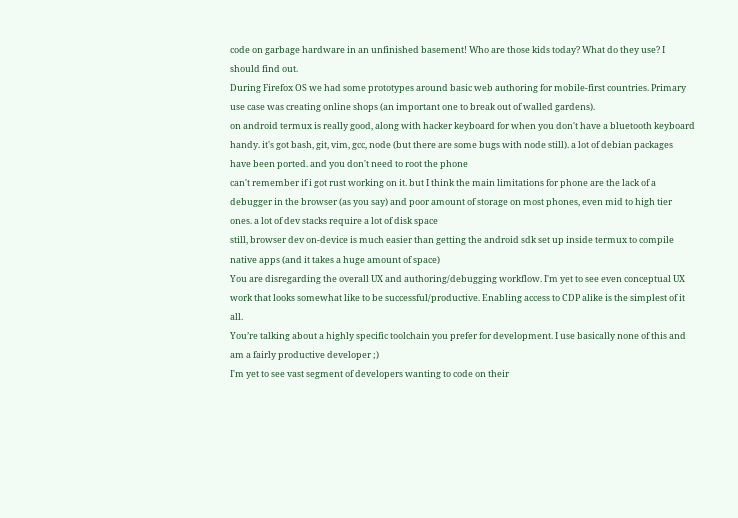code on garbage hardware in an unfinished basement! Who are those kids today? What do they use? I should find out.
During Firefox OS we had some prototypes around basic web authoring for mobile-first countries. Primary use case was creating online shops (an important one to break out of walled gardens).
on android termux is really good, along with hacker keyboard for when you don't have a bluetooth keyboard handy. it's got bash, git, vim, gcc, node (but there are some bugs with node still). a lot of debian packages have been ported. and you don't need to root the phone
can't remember if i got rust working on it. but I think the main limitations for phone are the lack of a debugger in the browser (as you say) and poor amount of storage on most phones, even mid to high tier ones. a lot of dev stacks require a lot of disk space
still, browser dev on-device is much easier than getting the android sdk set up inside termux to compile native apps (and it takes a huge amount of space)
You are disregarding the overall UX and authoring/debugging workflow. I'm yet to see even conceptual UX work that looks somewhat like to be successful/productive. Enabling access to CDP alike is the simplest of it all.
You’re talking about a highly specific toolchain you prefer for development. I use basically none of this and am a fairly productive developer ;)
I'm yet to see vast segment of developers wanting to code on their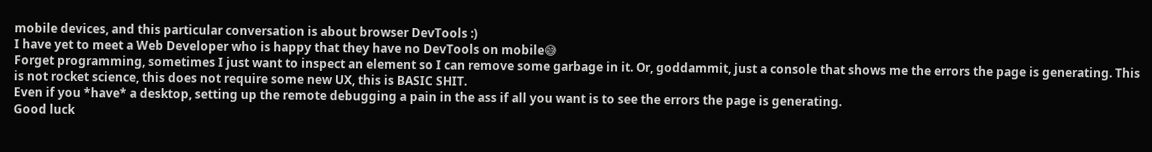mobile devices, and this particular conversation is about browser DevTools :)
I have yet to meet a Web Developer who is happy that they have no DevTools on mobile😅
Forget programming, sometimes I just want to inspect an element so I can remove some garbage in it. Or, goddammit, just a console that shows me the errors the page is generating. This is not rocket science, this does not require some new UX, this is BASIC SHIT.
Even if you *have* a desktop, setting up the remote debugging a pain in the ass if all you want is to see the errors the page is generating.
Good luck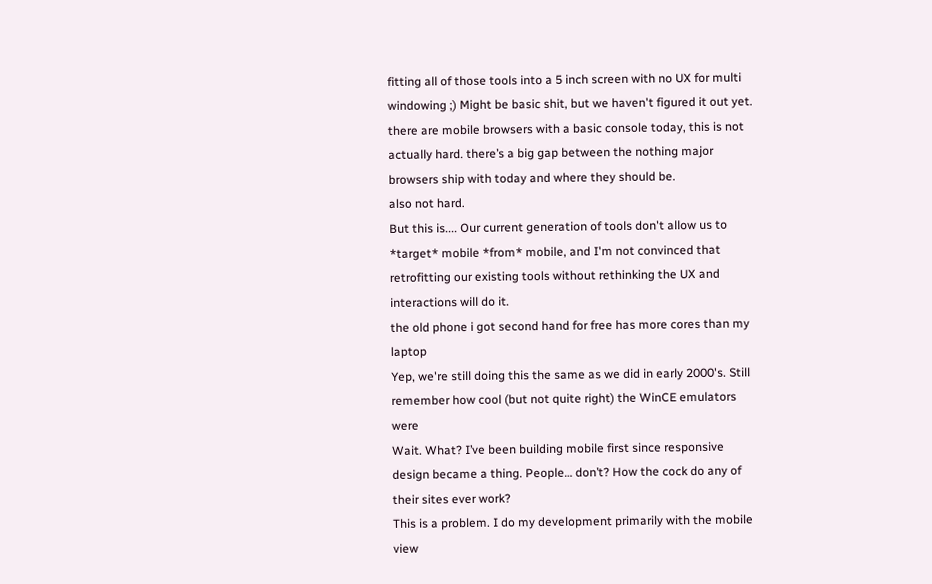fitting all of those tools into a 5 inch screen with no UX for multi windowing ;) Might be basic shit, but we haven't figured it out yet.
there are mobile browsers with a basic console today, this is not actually hard. there’s a big gap between the nothing major browsers ship with today and where they should be.
also not hard.
But this is.... Our current generation of tools don't allow us to *target* mobile *from* mobile, and I'm not convinced that retrofitting our existing tools without rethinking the UX and interactions will do it.
the old phone i got second hand for free has more cores than my laptop
Yep, we're still doing this the same as we did in early 2000's. Still remember how cool (but not quite right) the WinCE emulators were
Wait. What? I’ve been building mobile first since responsive design became a thing. People… don’t? How the cock do any of their sites ever work?
This is a problem. I do my development primarily with the mobile view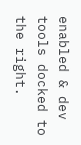enabled & dev tools docked to the right.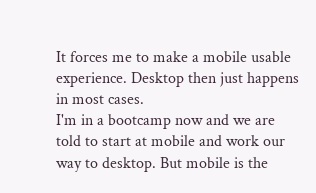It forces me to make a mobile usable experience. Desktop then just happens in most cases.
I'm in a bootcamp now and we are told to start at mobile and work our way to desktop. But mobile is the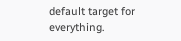default target for everything.